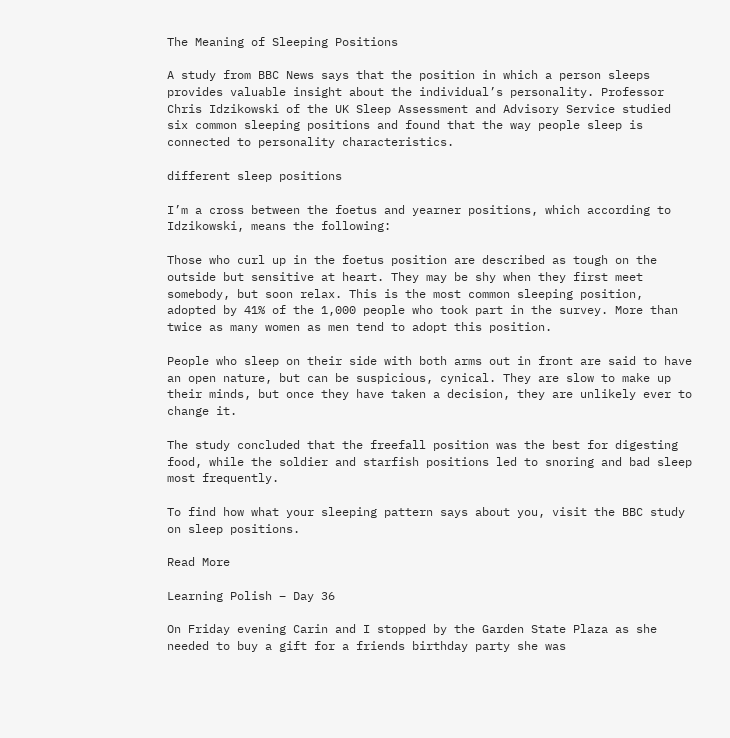The Meaning of Sleeping Positions

A study from BBC News says that the position in which a person sleeps provides valuable insight about the individual’s personality. Professor Chris Idzikowski of the UK Sleep Assessment and Advisory Service studied six common sleeping positions and found that the way people sleep is connected to personality characteristics.

different sleep positions

I’m a cross between the foetus and yearner positions, which according to Idzikowski, means the following:

Those who curl up in the foetus position are described as tough on the outside but sensitive at heart. They may be shy when they first meet somebody, but soon relax. This is the most common sleeping position, adopted by 41% of the 1,000 people who took part in the survey. More than twice as many women as men tend to adopt this position.

People who sleep on their side with both arms out in front are said to have an open nature, but can be suspicious, cynical. They are slow to make up their minds, but once they have taken a decision, they are unlikely ever to change it.

The study concluded that the freefall position was the best for digesting food, while the soldier and starfish positions led to snoring and bad sleep most frequently.

To find how what your sleeping pattern says about you, visit the BBC study on sleep positions.

Read More

Learning Polish – Day 36

On Friday evening Carin and I stopped by the Garden State Plaza as she needed to buy a gift for a friends birthday party she was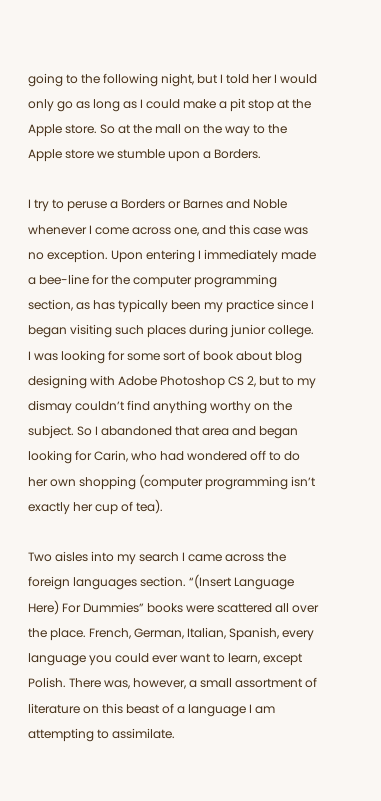going to the following night, but I told her I would only go as long as I could make a pit stop at the Apple store. So at the mall on the way to the Apple store we stumble upon a Borders.

I try to peruse a Borders or Barnes and Noble whenever I come across one, and this case was no exception. Upon entering I immediately made a bee-line for the computer programming section, as has typically been my practice since I began visiting such places during junior college. I was looking for some sort of book about blog designing with Adobe Photoshop CS 2, but to my dismay couldn’t find anything worthy on the subject. So I abandoned that area and began looking for Carin, who had wondered off to do her own shopping (computer programming isn’t exactly her cup of tea).

Two aisles into my search I came across the foreign languages section. “(Insert Language Here) For Dummies” books were scattered all over the place. French, German, Italian, Spanish, every language you could ever want to learn, except Polish. There was, however, a small assortment of literature on this beast of a language I am attempting to assimilate.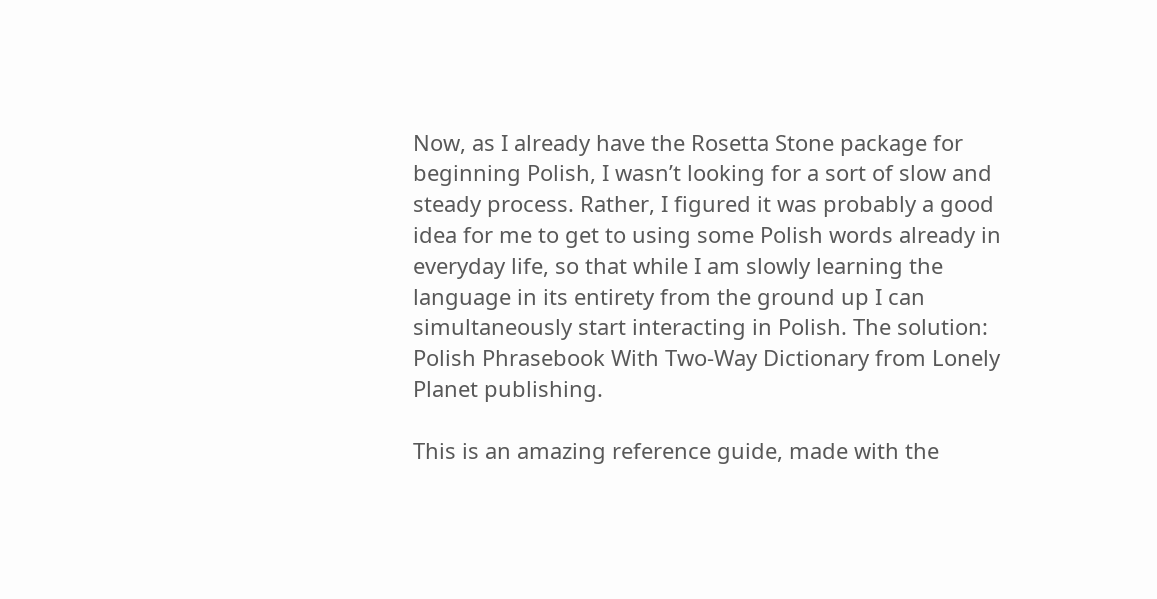Now, as I already have the Rosetta Stone package for beginning Polish, I wasn’t looking for a sort of slow and steady process. Rather, I figured it was probably a good idea for me to get to using some Polish words already in everyday life, so that while I am slowly learning the language in its entirety from the ground up I can simultaneously start interacting in Polish. The solution: Polish Phrasebook With Two-Way Dictionary from Lonely Planet publishing.

This is an amazing reference guide, made with the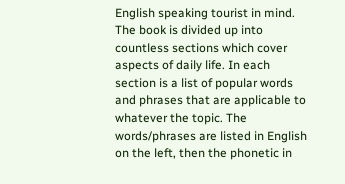English speaking tourist in mind. The book is divided up into countless sections which cover aspects of daily life. In each section is a list of popular words and phrases that are applicable to whatever the topic. The words/phrases are listed in English on the left, then the phonetic in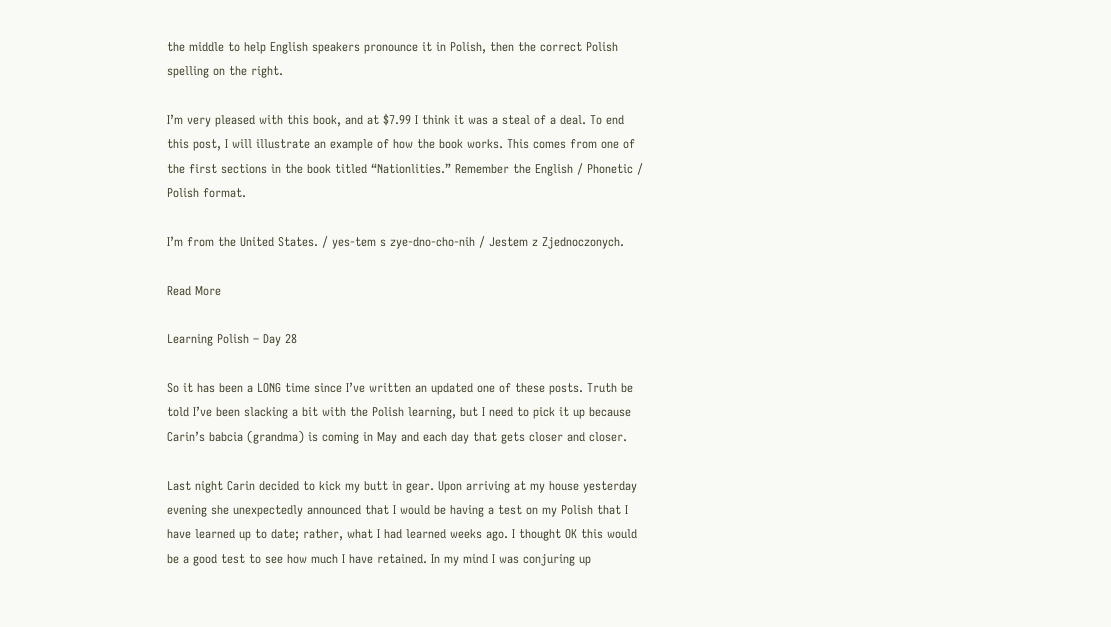the middle to help English speakers pronounce it in Polish, then the correct Polish spelling on the right.

I’m very pleased with this book, and at $7.99 I think it was a steal of a deal. To end this post, I will illustrate an example of how the book works. This comes from one of the first sections in the book titled “Nationlities.” Remember the English / Phonetic / Polish format.

I’m from the United States. / yes-tem s zye-dno-cho-nih / Jestem z Zjednoczonych.

Read More

Learning Polish – Day 28

So it has been a LONG time since I’ve written an updated one of these posts. Truth be told I’ve been slacking a bit with the Polish learning, but I need to pick it up because Carin’s babcia (grandma) is coming in May and each day that gets closer and closer.

Last night Carin decided to kick my butt in gear. Upon arriving at my house yesterday evening she unexpectedly announced that I would be having a test on my Polish that I have learned up to date; rather, what I had learned weeks ago. I thought OK this would be a good test to see how much I have retained. In my mind I was conjuring up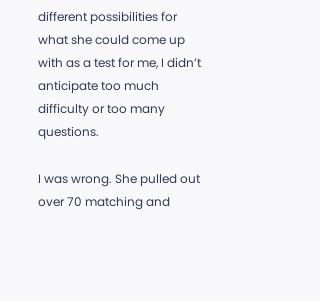different possibilities for what she could come up with as a test for me, I didn’t anticipate too much difficulty or too many questions.

I was wrong. She pulled out over 70 matching and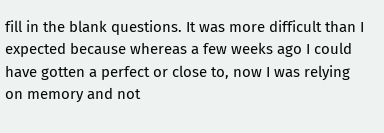fill in the blank questions. It was more difficult than I expected because whereas a few weeks ago I could have gotten a perfect or close to, now I was relying on memory and not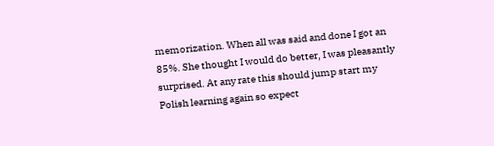memorization. When all was said and done I got an 85%. She thought I would do better, I was pleasantly surprised. At any rate this should jump start my Polish learning again so expect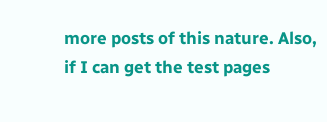more posts of this nature. Also, if I can get the test pages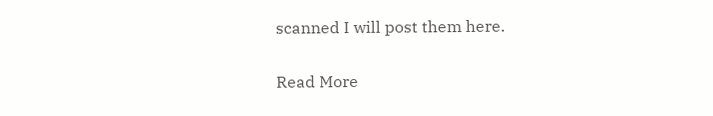scanned I will post them here.

Read More